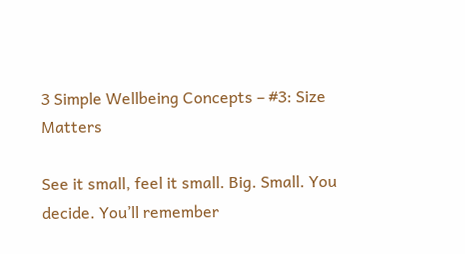3 Simple Wellbeing Concepts – #3: Size Matters

See it small, feel it small. Big. Small. You decide. You’ll remember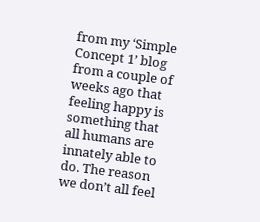from my ‘Simple Concept 1’ blog from a couple of weeks ago that feeling happy is something that all humans are innately able to do. The reason we don’t all feel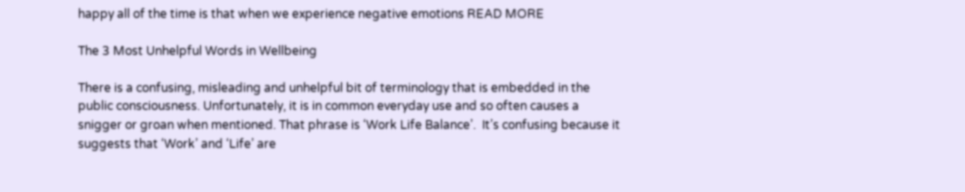happy all of the time is that when we experience negative emotions READ MORE

The 3 Most Unhelpful Words in Wellbeing

There is a confusing, misleading and unhelpful bit of terminology that is embedded in the public consciousness. Unfortunately, it is in common everyday use and so often causes a snigger or groan when mentioned. That phrase is ‘Work Life Balance’.  It’s confusing because it suggests that ‘Work’ and ‘Life’ are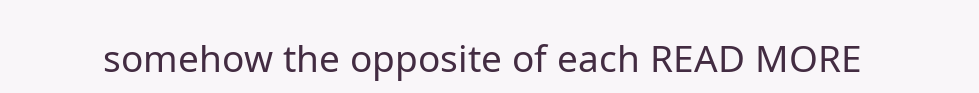somehow the opposite of each READ MORE